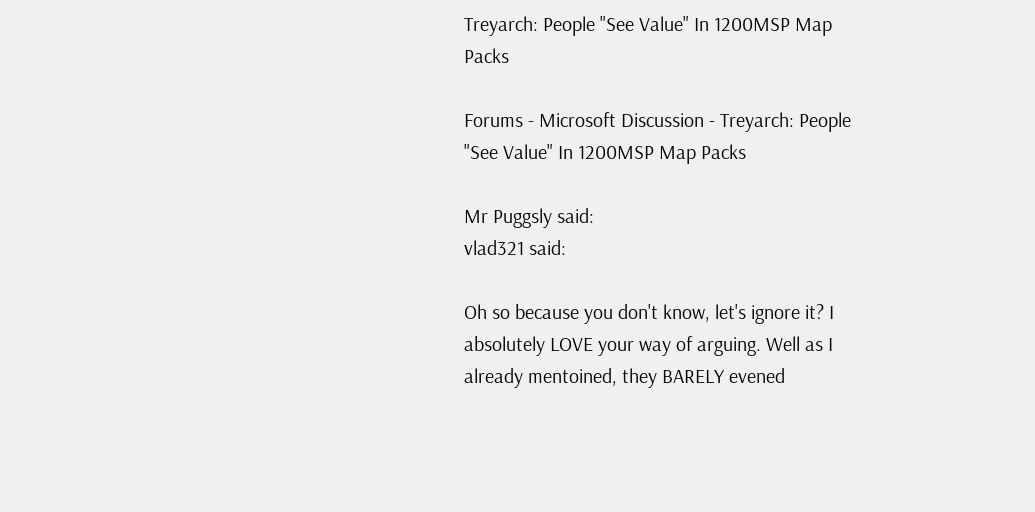Treyarch: People "See Value" In 1200MSP Map Packs

Forums - Microsoft Discussion - Treyarch: People "See Value" In 1200MSP Map Packs

Mr Puggsly said:
vlad321 said:

Oh so because you don't know, let's ignore it? I absolutely LOVE your way of arguing. Well as I already mentoined, they BARELY evened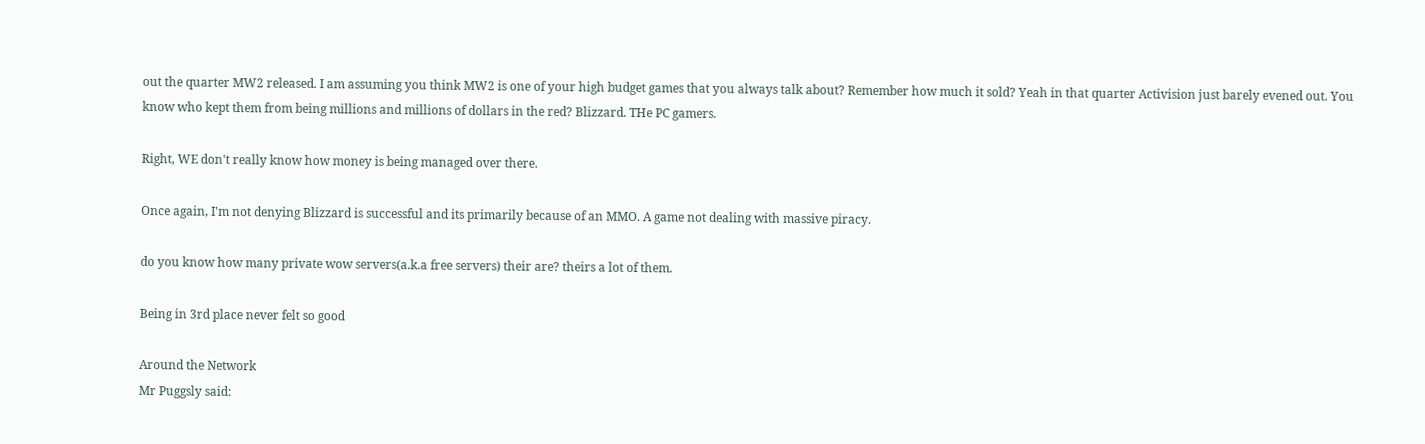out the quarter MW2 released. I am assuming you think MW2 is one of your high budget games that you always talk about? Remember how much it sold? Yeah in that quarter Activision just barely evened out. You know who kept them from being millions and millions of dollars in the red? Blizzard. THe PC gamers.

Right, WE don't really know how money is being managed over there.

Once again, I'm not denying Blizzard is successful and its primarily because of an MMO. A game not dealing with massive piracy.

do you know how many private wow servers(a.k.a free servers) their are? theirs a lot of them.

Being in 3rd place never felt so good

Around the Network
Mr Puggsly said: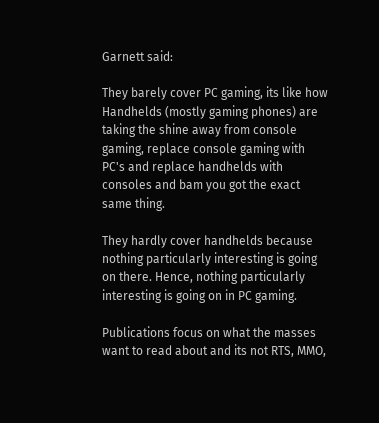Garnett said:

They barely cover PC gaming, its like how Handhelds (mostly gaming phones) are taking the shine away from console gaming, replace console gaming with PC's and replace handhelds with consoles and bam you got the exact same thing.

They hardly cover handhelds because nothing particularly interesting is going on there. Hence, nothing particularly interesting is going on in PC gaming.

Publications focus on what the masses want to read about and its not RTS, MMO,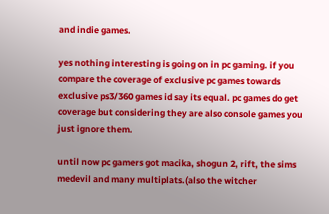and indie games.

yes nothing interesting is going on in pc gaming. if you compare the coverage of exclusive pc games towards exclusive ps3/360 games id say its equal. pc games do get coverage but considering they are also console games you just ignore them.

until now pc gamers got macika, shogun 2, rift, the sims medevil and many multiplats.(also the witcher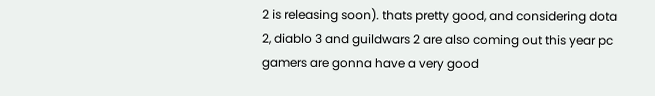2 is releasing soon). thats pretty good, and considering dota 2, diablo 3 and guildwars 2 are also coming out this year pc gamers are gonna have a very good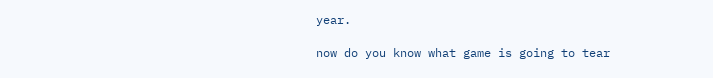year.

now do you know what game is going to tear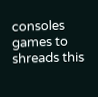consoles games to shreads this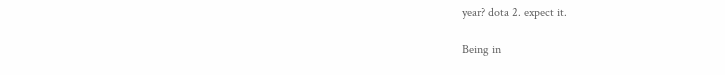year? dota 2. expect it.

Being in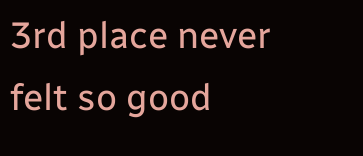3rd place never felt so good